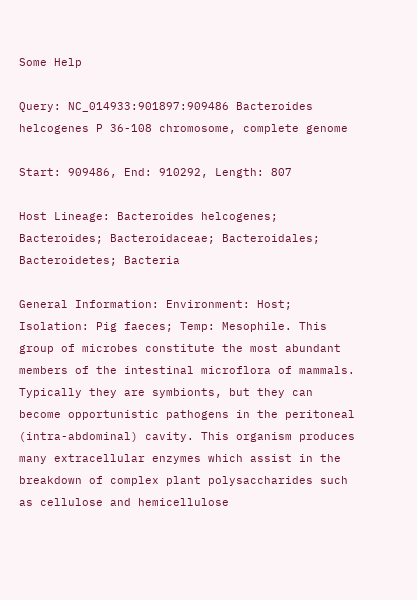Some Help

Query: NC_014933:901897:909486 Bacteroides helcogenes P 36-108 chromosome, complete genome

Start: 909486, End: 910292, Length: 807

Host Lineage: Bacteroides helcogenes; Bacteroides; Bacteroidaceae; Bacteroidales; Bacteroidetes; Bacteria

General Information: Environment: Host; Isolation: Pig faeces; Temp: Mesophile. This group of microbes constitute the most abundant members of the intestinal microflora of mammals. Typically they are symbionts, but they can become opportunistic pathogens in the peritoneal (intra-abdominal) cavity. This organism produces many extracellular enzymes which assist in the breakdown of complex plant polysaccharides such as cellulose and hemicellulose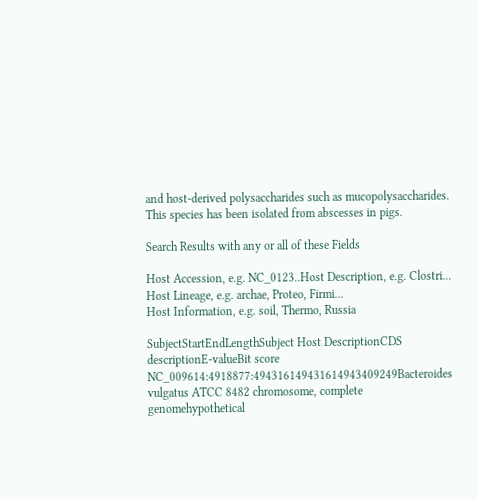and host-derived polysaccharides such as mucopolysaccharides. This species has been isolated from abscesses in pigs.

Search Results with any or all of these Fields

Host Accession, e.g. NC_0123..Host Description, e.g. Clostri...
Host Lineage, e.g. archae, Proteo, Firmi...
Host Information, e.g. soil, Thermo, Russia

SubjectStartEndLengthSubject Host DescriptionCDS descriptionE-valueBit score
NC_009614:4918877:494316149431614943409249Bacteroides vulgatus ATCC 8482 chromosome, complete genomehypothetical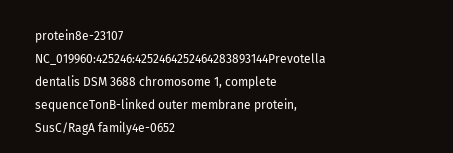protein8e-23107
NC_019960:425246:4252464252464283893144Prevotella dentalis DSM 3688 chromosome 1, complete sequenceTonB-linked outer membrane protein, SusC/RagA family4e-0652